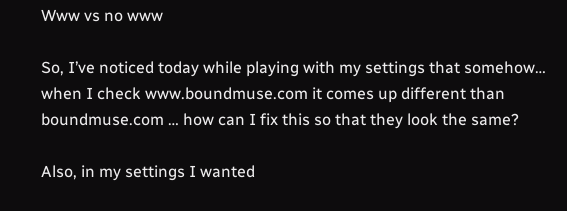Www vs no www

So, I’ve noticed today while playing with my settings that somehow… when I check www.boundmuse.com it comes up different than boundmuse.com … how can I fix this so that they look the same?

Also, in my settings I wanted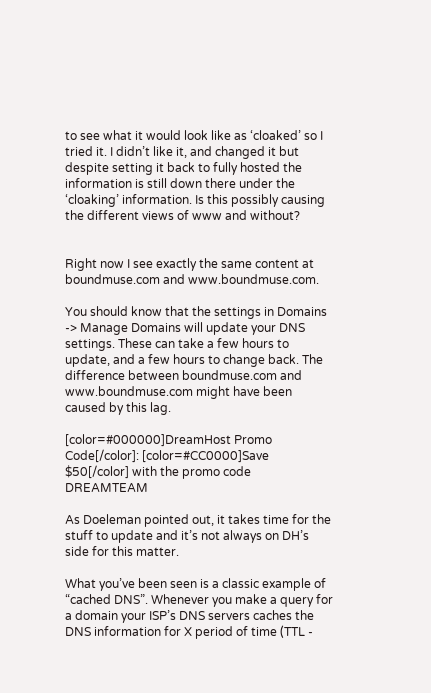to see what it would look like as ‘cloaked’ so I tried it. I didn’t like it, and changed it but despite setting it back to fully hosted the information is still down there under the ‘cloaking’ information. Is this possibly causing the different views of www and without?


Right now I see exactly the same content at boundmuse.com and www.boundmuse.com.

You should know that the settings in Domains -> Manage Domains will update your DNS settings. These can take a few hours to update, and a few hours to change back. The difference between boundmuse.com and www.boundmuse.com might have been caused by this lag.

[color=#000000]DreamHost Promo Code[/color]: [color=#CC0000]Save $50[/color] with the promo code DREAMTEAM

As Doeleman pointed out, it takes time for the stuff to update and it’s not always on DH’s side for this matter.

What you’ve been seen is a classic example of “cached DNS”. Whenever you make a query for a domain your ISP’s DNS servers caches the DNS information for X period of time (TTL -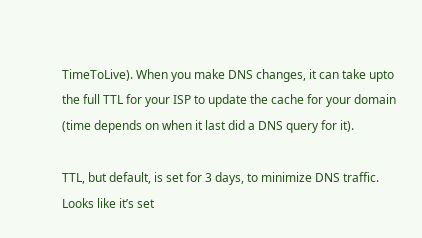TimeToLive). When you make DNS changes, it can take upto the full TTL for your ISP to update the cache for your domain (time depends on when it last did a DNS query for it).

TTL, but default, is set for 3 days, to minimize DNS traffic. Looks like it’s set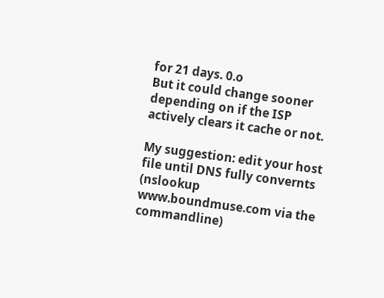for 21 days. 0.o
But it could change sooner depending on if the ISP actively clears it cache or not.

My suggestion: edit your host file until DNS fully convernts (nslookup www.boundmuse.com via the commandline)